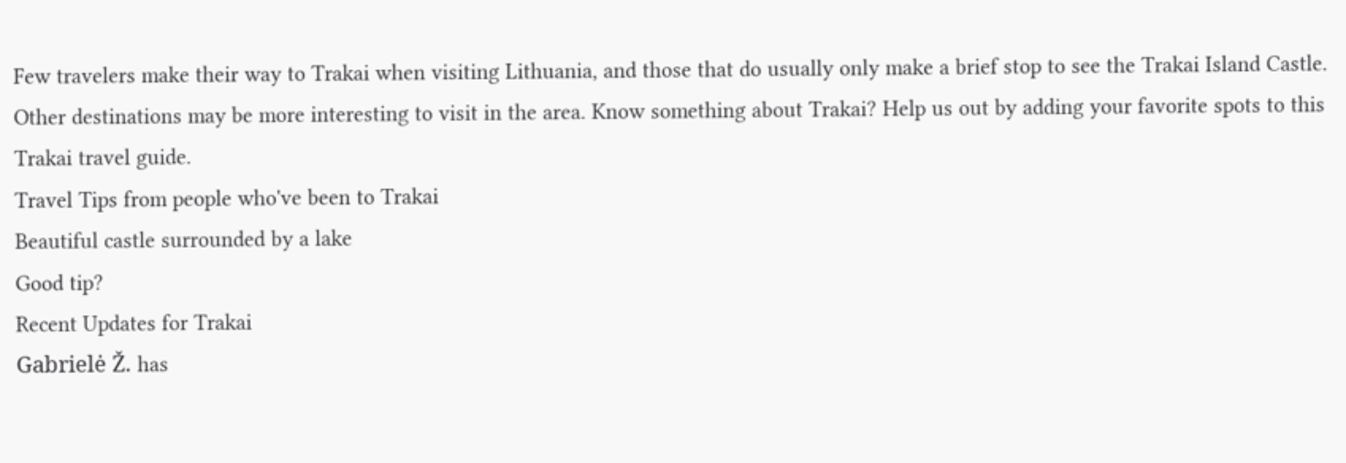Few travelers make their way to Trakai when visiting Lithuania, and those that do usually only make a brief stop to see the Trakai Island Castle. Other destinations may be more interesting to visit in the area. Know something about Trakai? Help us out by adding your favorite spots to this Trakai travel guide.
Travel Tips from people who've been to Trakai
Beautiful castle surrounded by a lake
Good tip?
Recent Updates for Trakai
Gabrielė Ž. has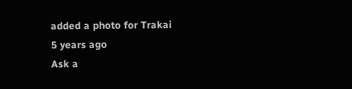added a photo for Trakai
5 years ago
Ask a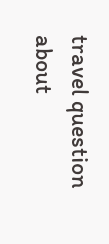travel question about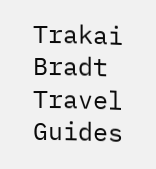Trakai
Bradt Travel Guides